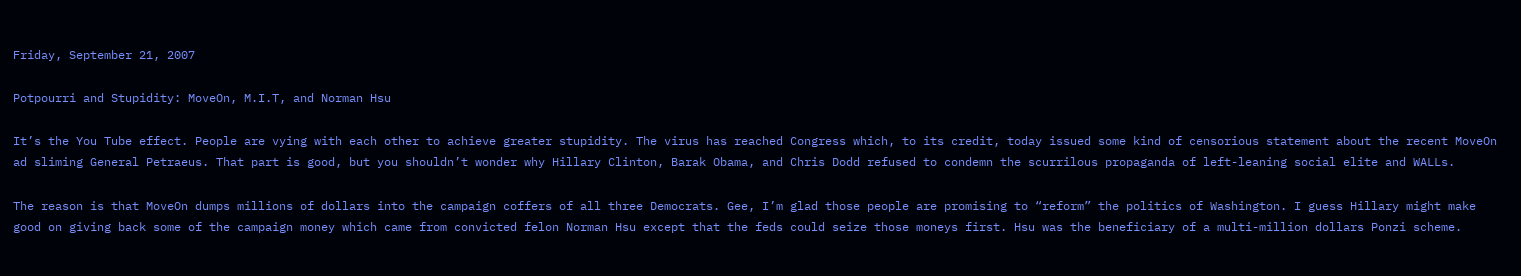Friday, September 21, 2007

Potpourri and Stupidity: MoveOn, M.I.T, and Norman Hsu

It’s the You Tube effect. People are vying with each other to achieve greater stupidity. The virus has reached Congress which, to its credit, today issued some kind of censorious statement about the recent MoveOn ad sliming General Petraeus. That part is good, but you shouldn’t wonder why Hillary Clinton, Barak Obama, and Chris Dodd refused to condemn the scurrilous propaganda of left-leaning social elite and WALLs.

The reason is that MoveOn dumps millions of dollars into the campaign coffers of all three Democrats. Gee, I’m glad those people are promising to “reform” the politics of Washington. I guess Hillary might make good on giving back some of the campaign money which came from convicted felon Norman Hsu except that the feds could seize those moneys first. Hsu was the beneficiary of a multi-million dollars Ponzi scheme.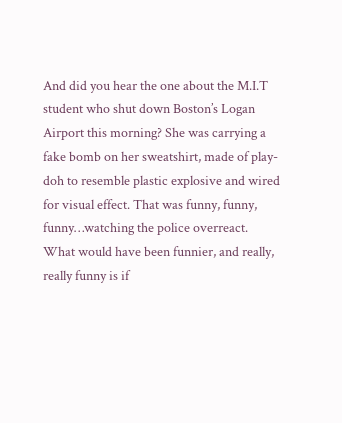And did you hear the one about the M.I.T student who shut down Boston’s Logan Airport this morning? She was carrying a fake bomb on her sweatshirt, made of play-doh to resemble plastic explosive and wired for visual effect. That was funny, funny, funny…watching the police overreact. What would have been funnier, and really, really funny is if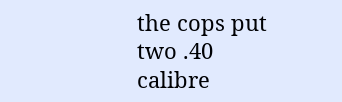the cops put two .40 calibre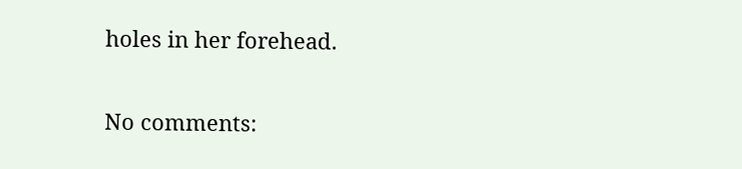holes in her forehead.

No comments: